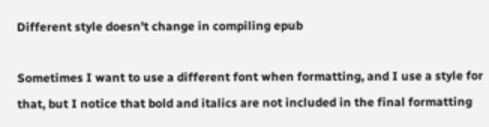Different style doesn't change in compiling epub

Sometimes I want to use a different font when formatting, and I use a style for that, but I notice that bold and italics are not included in the final formatting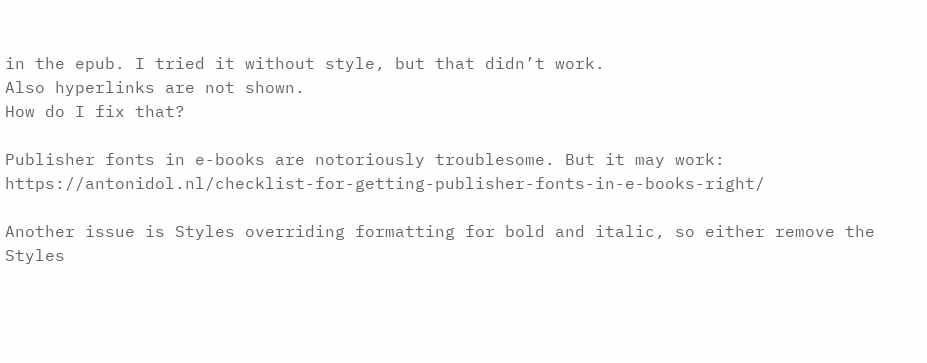in the epub. I tried it without style, but that didn’t work.
Also hyperlinks are not shown.
How do I fix that?

Publisher fonts in e-books are notoriously troublesome. But it may work: https://antonidol.nl/checklist-for-getting-publisher-fonts-in-e-books-right/

Another issue is Styles overriding formatting for bold and italic, so either remove the Styles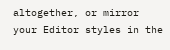altogether, or mirror your Editor styles in the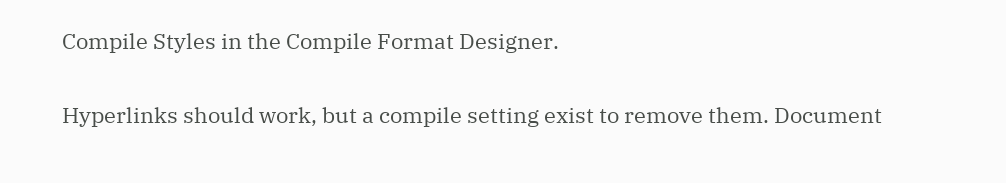Compile Styles in the Compile Format Designer.

Hyperlinks should work, but a compile setting exist to remove them. Document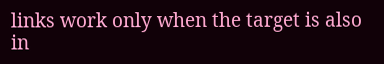links work only when the target is also in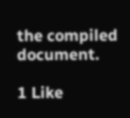the compiled document.

1 Like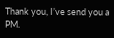Thank you, I’ve send you a PM.